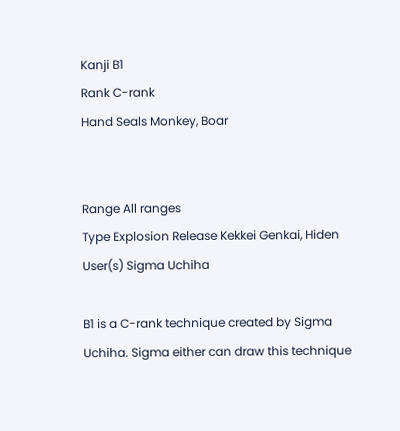Kanji B1
Rank C-rank
Hand Seals Monkey, Boar


Range All ranges
Type Explosion Release Kekkei Genkai, Hiden
User(s) Sigma Uchiha

B1 is a C-rank technique created by Sigma Uchiha. Sigma either can draw this technique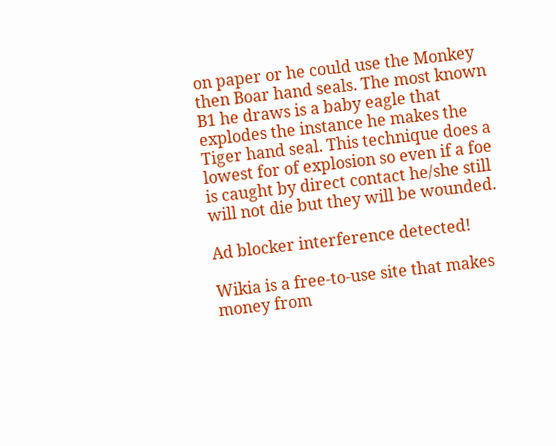on paper or he could use the Monkey then Boar hand seals. The most known B1 he draws is a baby eagle that explodes the instance he makes the Tiger hand seal. This technique does a lowest for of explosion so even if a foe is caught by direct contact he/she still will not die but they will be wounded.

Ad blocker interference detected!

Wikia is a free-to-use site that makes money from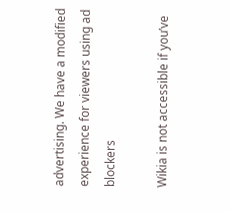advertising. We have a modified experience for viewers using ad blockers

Wikia is not accessible if you’ve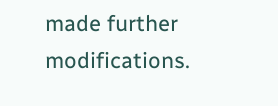made further modifications.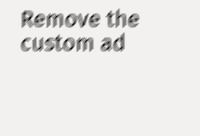Remove the custom ad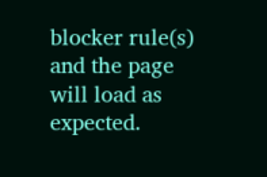blocker rule(s) and the page will load as expected.